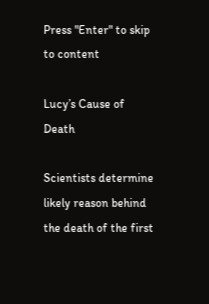Press "Enter" to skip to content

Lucy’s Cause of Death

Scientists determine likely reason behind the death of the first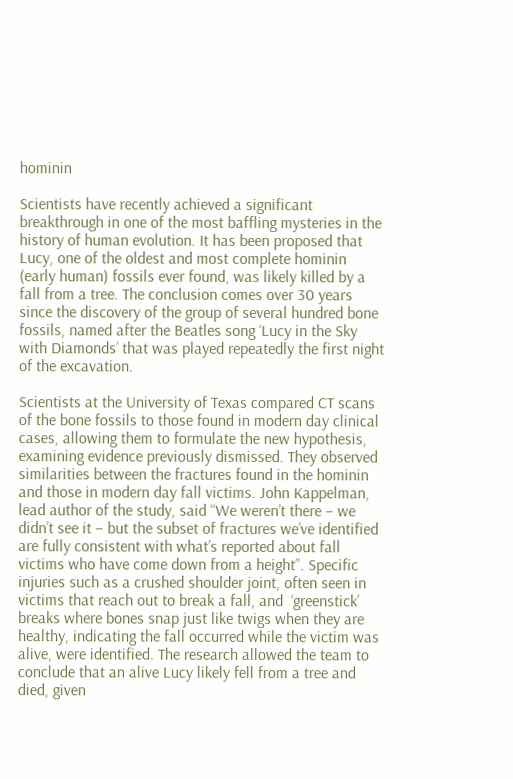hominin

Scientists have recently achieved a significant breakthrough in one of the most baffling mysteries in the history of human evolution. It has been proposed that Lucy, one of the oldest and most complete hominin (early human) fossils ever found, was likely killed by a fall from a tree. The conclusion comes over 30 years since the discovery of the group of several hundred bone fossils, named after the Beatles song ‘Lucy in the Sky with Diamonds’ that was played repeatedly the first night of the excavation.

Scientists at the University of Texas compared CT scans of the bone fossils to those found in modern day clinical cases, allowing them to formulate the new hypothesis, examining evidence previously dismissed. They observed similarities between the fractures found in the hominin and those in modern day fall victims. John Kappelman, lead author of the study, said “We weren’t there – we didn’t see it – but the subset of fractures we’ve identified are fully consistent with what’s reported about fall victims who have come down from a height”. Specific injuries such as a crushed shoulder joint, often seen in victims that reach out to break a fall, and  ‘greenstick’ breaks where bones snap just like twigs when they are healthy, indicating the fall occurred while the victim was alive, were identified. The research allowed the team to conclude that an alive Lucy likely fell from a tree and died, given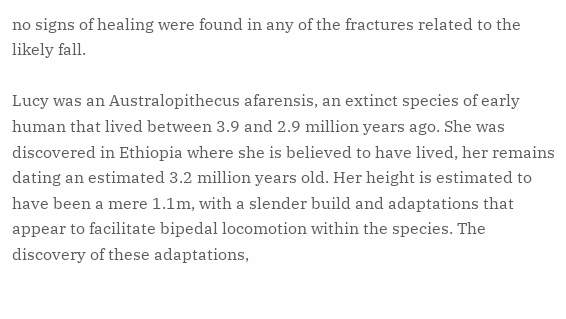no signs of healing were found in any of the fractures related to the likely fall.

Lucy was an Australopithecus afarensis, an extinct species of early human that lived between 3.9 and 2.9 million years ago. She was discovered in Ethiopia where she is believed to have lived, her remains dating an estimated 3.2 million years old. Her height is estimated to have been a mere 1.1m, with a slender build and adaptations that appear to facilitate bipedal locomotion within the species. The discovery of these adaptations,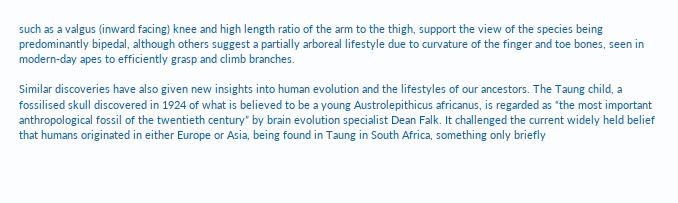such as a valgus (inward facing) knee and high length ratio of the arm to the thigh, support the view of the species being predominantly bipedal, although others suggest a partially arboreal lifestyle due to curvature of the finger and toe bones, seen in modern-day apes to efficiently grasp and climb branches.

Similar discoveries have also given new insights into human evolution and the lifestyles of our ancestors. The Taung child, a fossilised skull discovered in 1924 of what is believed to be a young Austrolepithicus africanus, is regarded as “the most important anthropological fossil of the twentieth century” by brain evolution specialist Dean Falk. It challenged the current widely held belief that humans originated in either Europe or Asia, being found in Taung in South Africa, something only briefly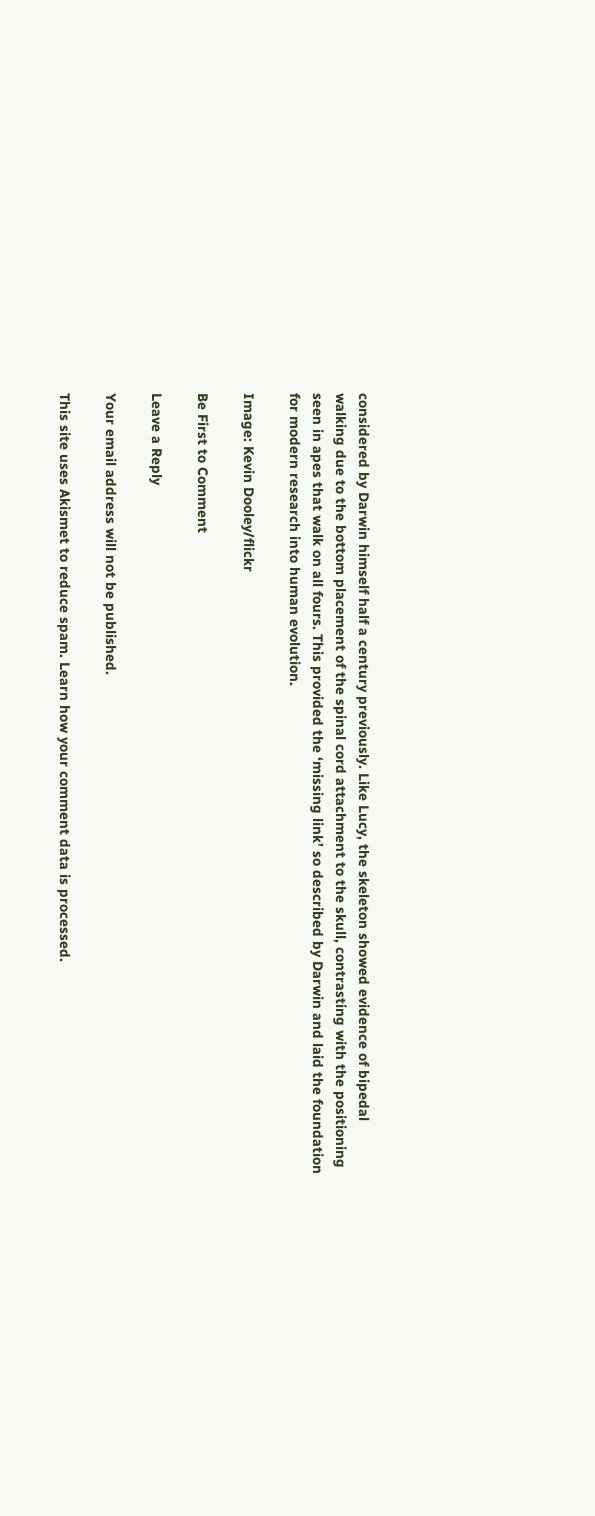considered by Darwin himself half a century previously. Like Lucy, the skeleton showed evidence of bipedal walking due to the bottom placement of the spinal cord attachment to the skull, contrasting with the positioning seen in apes that walk on all fours. This provided the ‘missing link’ so described by Darwin and laid the foundation for modern research into human evolution.

Image: Kevin Dooley/flickr

Be First to Comment

Leave a Reply

Your email address will not be published.

This site uses Akismet to reduce spam. Learn how your comment data is processed.